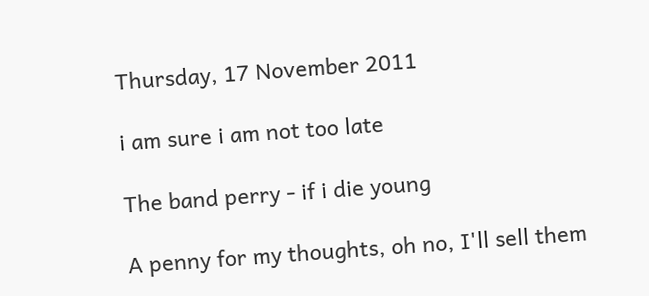Thursday, 17 November 2011

i am sure i am not too late

The band perry - if i die young

A penny for my thoughts, oh no, I'll sell them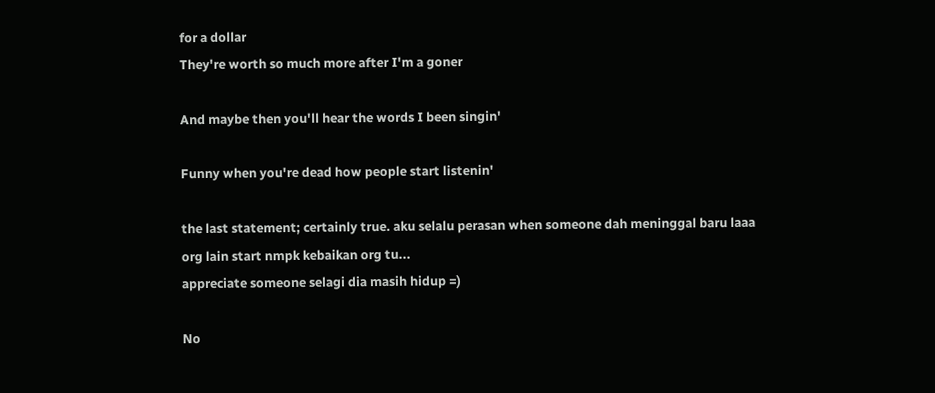for a dollar
They're worth so much more after I'm a goner

And maybe then you'll hear the words I been singin'

Funny when you're dead how people start listenin'

the last statement; certainly true. aku selalu perasan when someone dah meninggal baru laaa org lain start nmpk kebaikan org tu...
appreciate someone selagi dia masih hidup =)

No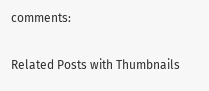comments:

Related Posts with Thumbnails